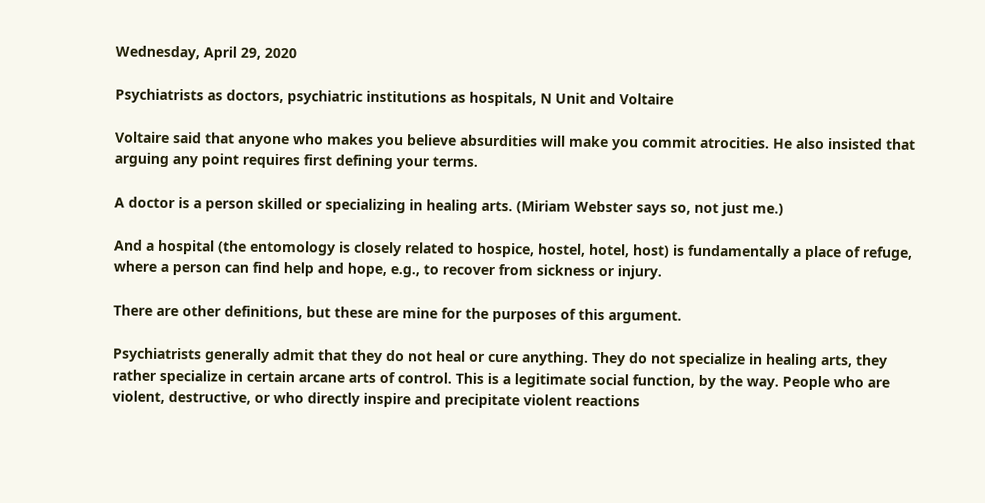Wednesday, April 29, 2020

Psychiatrists as doctors, psychiatric institutions as hospitals, N Unit and Voltaire

Voltaire said that anyone who makes you believe absurdities will make you commit atrocities. He also insisted that arguing any point requires first defining your terms.

A doctor is a person skilled or specializing in healing arts. (Miriam Webster says so, not just me.)

And a hospital (the entomology is closely related to hospice, hostel, hotel, host) is fundamentally a place of refuge, where a person can find help and hope, e.g., to recover from sickness or injury.

There are other definitions, but these are mine for the purposes of this argument.

Psychiatrists generally admit that they do not heal or cure anything. They do not specialize in healing arts, they rather specialize in certain arcane arts of control. This is a legitimate social function, by the way. People who are violent, destructive, or who directly inspire and precipitate violent reactions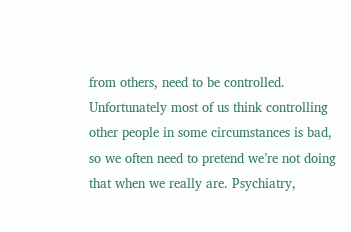from others, need to be controlled. Unfortunately most of us think controlling other people in some circumstances is bad, so we often need to pretend we’re not doing that when we really are. Psychiatry,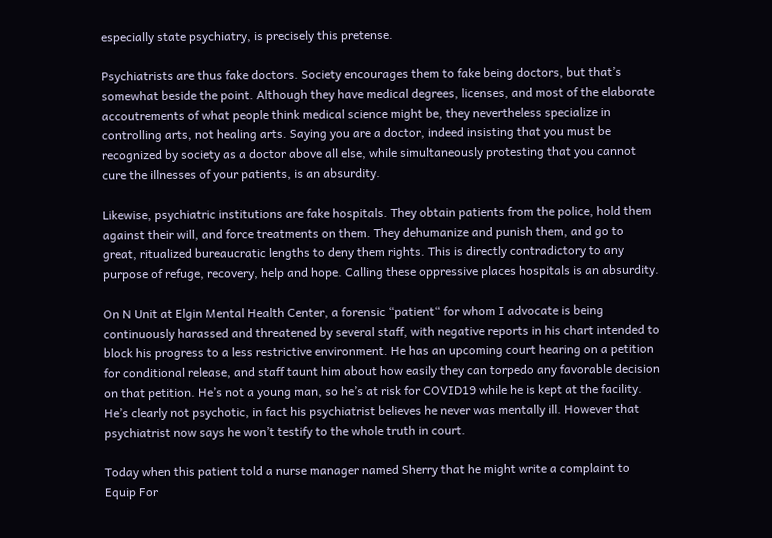especially state psychiatry, is precisely this pretense.

Psychiatrists are thus fake doctors. Society encourages them to fake being doctors, but that’s somewhat beside the point. Although they have medical degrees, licenses, and most of the elaborate accoutrements of what people think medical science might be, they nevertheless specialize in controlling arts, not healing arts. Saying you are a doctor, indeed insisting that you must be recognized by society as a doctor above all else, while simultaneously protesting that you cannot cure the illnesses of your patients, is an absurdity.

Likewise, psychiatric institutions are fake hospitals. They obtain patients from the police, hold them against their will, and force treatments on them. They dehumanize and punish them, and go to great, ritualized bureaucratic lengths to deny them rights. This is directly contradictory to any purpose of refuge, recovery, help and hope. Calling these oppressive places hospitals is an absurdity.

On N Unit at Elgin Mental Health Center, a forensic “patient“ for whom I advocate is being continuously harassed and threatened by several staff, with negative reports in his chart intended to block his progress to a less restrictive environment. He has an upcoming court hearing on a petition for conditional release, and staff taunt him about how easily they can torpedo any favorable decision on that petition. He’s not a young man, so he’s at risk for COVID19 while he is kept at the facility. He’s clearly not psychotic, in fact his psychiatrist believes he never was mentally ill. However that psychiatrist now says he won’t testify to the whole truth in court.

Today when this patient told a nurse manager named Sherry that he might write a complaint to Equip For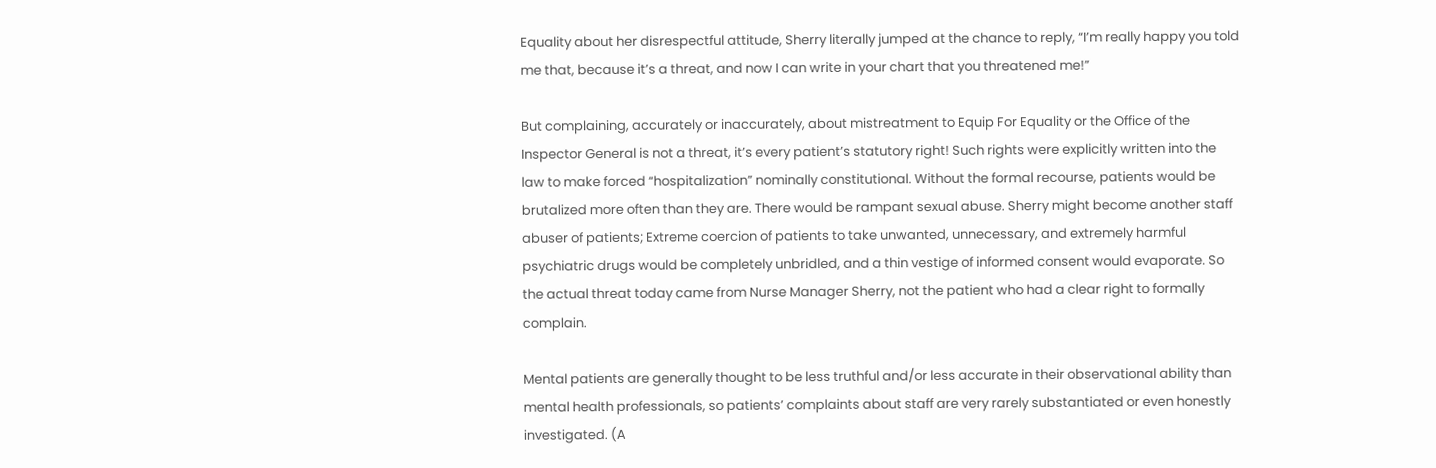Equality about her disrespectful attitude, Sherry literally jumped at the chance to reply, “I’m really happy you told me that, because it’s a threat, and now I can write in your chart that you threatened me!”

But complaining, accurately or inaccurately, about mistreatment to Equip For Equality or the Office of the Inspector General is not a threat, it’s every patient’s statutory right! Such rights were explicitly written into the law to make forced “hospitalization” nominally constitutional. Without the formal recourse, patients would be brutalized more often than they are. There would be rampant sexual abuse. Sherry might become another staff abuser of patients; Extreme coercion of patients to take unwanted, unnecessary, and extremely harmful psychiatric drugs would be completely unbridled, and a thin vestige of informed consent would evaporate. So the actual threat today came from Nurse Manager Sherry, not the patient who had a clear right to formally complain.

Mental patients are generally thought to be less truthful and/or less accurate in their observational ability than mental health professionals, so patients’ complaints about staff are very rarely substantiated or even honestly investigated. (A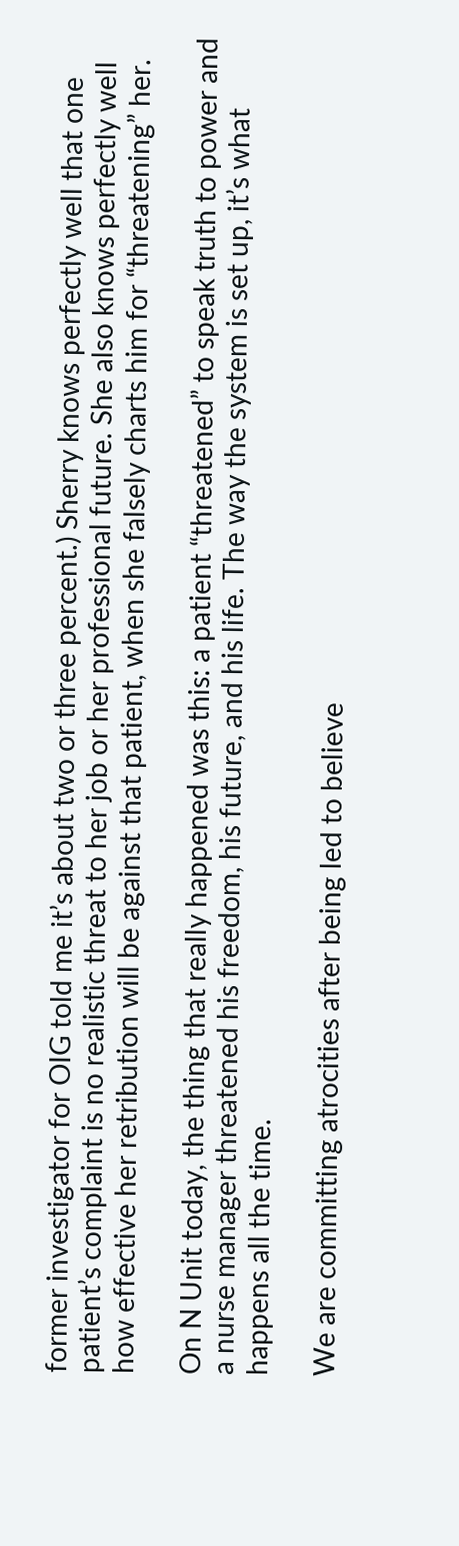former investigator for OIG told me it’s about two or three percent.) Sherry knows perfectly well that one patient’s complaint is no realistic threat to her job or her professional future. She also knows perfectly well how effective her retribution will be against that patient, when she falsely charts him for “threatening” her.

On N Unit today, the thing that really happened was this: a patient “threatened” to speak truth to power and a nurse manager threatened his freedom, his future, and his life. The way the system is set up, it’s what happens all the time.

We are committing atrocities after being led to believe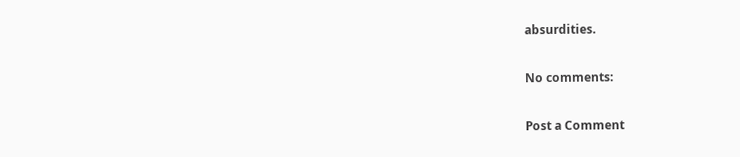absurdities.

No comments:

Post a Comment